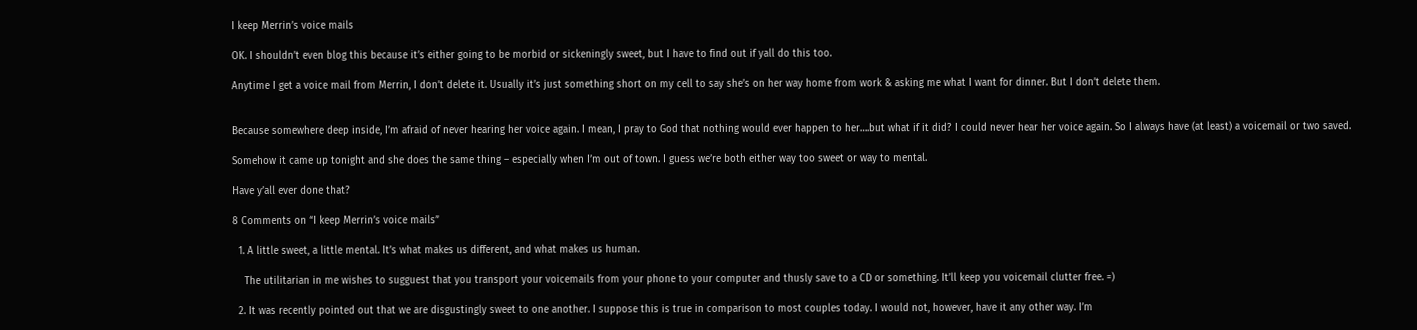I keep Merrin’s voice mails

OK. I shouldn’t even blog this because it’s either going to be morbid or sickeningly sweet, but I have to find out if yall do this too.

Anytime I get a voice mail from Merrin, I don’t delete it. Usually it’s just something short on my cell to say she’s on her way home from work & asking me what I want for dinner. But I don’t delete them.


Because somewhere deep inside, I’m afraid of never hearing her voice again. I mean, I pray to God that nothing would ever happen to her….but what if it did? I could never hear her voice again. So I always have (at least) a voicemail or two saved.

Somehow it came up tonight and she does the same thing – especially when I’m out of town. I guess we’re both either way too sweet or way to mental.

Have y’all ever done that?

8 Comments on “I keep Merrin’s voice mails”

  1. A little sweet, a little mental. It’s what makes us different, and what makes us human.

    The utilitarian in me wishes to sugguest that you transport your voicemails from your phone to your computer and thusly save to a CD or something. It’ll keep you voicemail clutter free. =)

  2. It was recently pointed out that we are disgustingly sweet to one another. I suppose this is true in comparison to most couples today. I would not, however, have it any other way. I’m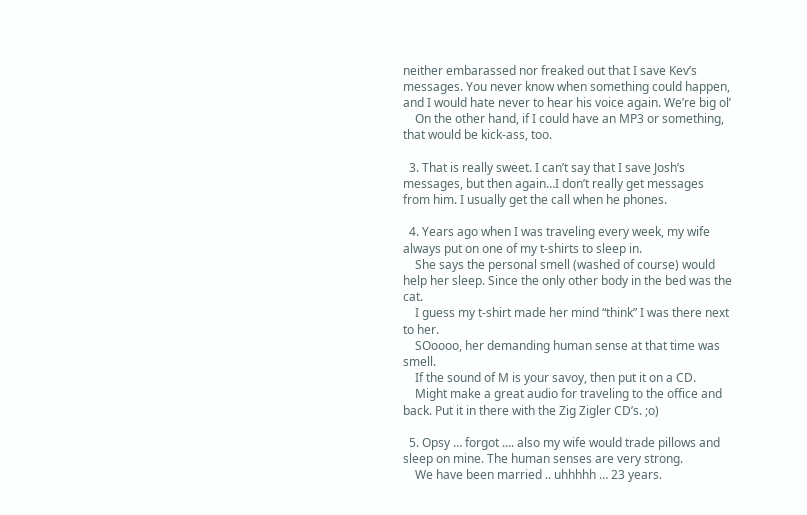neither embarassed nor freaked out that I save Kev’s messages. You never know when something could happen, and I would hate never to hear his voice again. We’re big ol’
    On the other hand, if I could have an MP3 or something, that would be kick-ass, too.

  3. That is really sweet. I can’t say that I save Josh’s messages, but then again…I don’t really get messages from him. I usually get the call when he phones.

  4. Years ago when I was traveling every week, my wife always put on one of my t-shirts to sleep in.
    She says the personal smell (washed of course) would help her sleep. Since the only other body in the bed was the cat.
    I guess my t-shirt made her mind “think” I was there next to her.
    SOoooo, her demanding human sense at that time was smell.
    If the sound of M is your savoy, then put it on a CD.
    Might make a great audio for traveling to the office and back. Put it in there with the Zig Zigler CD’s. ;o)

  5. Opsy … forgot …. also my wife would trade pillows and sleep on mine. The human senses are very strong.
    We have been married .. uhhhhh … 23 years.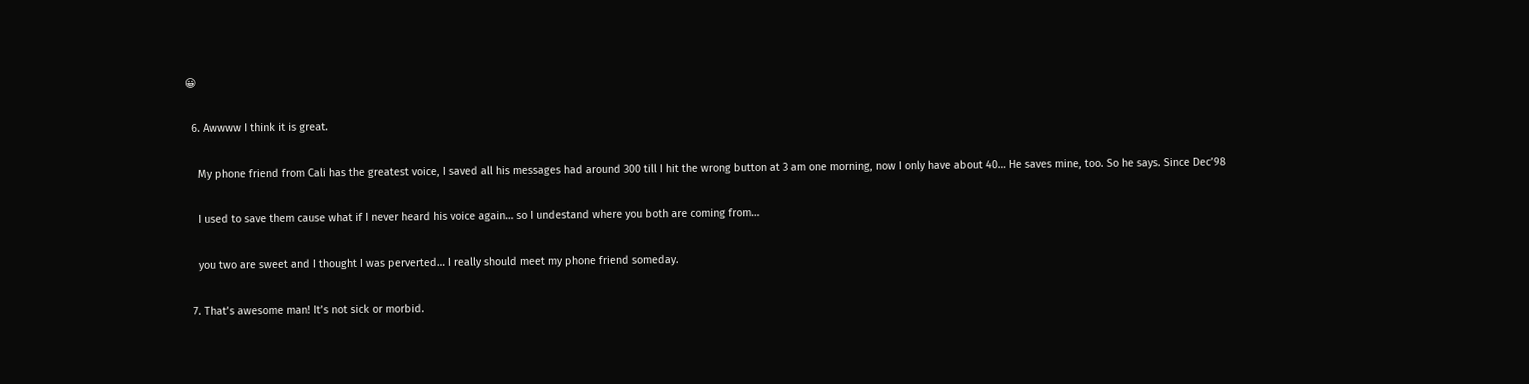😀

  6. Awwww I think it is great.

    My phone friend from Cali has the greatest voice, I saved all his messages had around 300 till I hit the wrong button at 3 am one morning, now I only have about 40… He saves mine, too. So he says. Since Dec’98

    I used to save them cause what if I never heard his voice again… so I undestand where you both are coming from…

    you two are sweet and I thought I was perverted… I really should meet my phone friend someday.

  7. That’s awesome man! It’s not sick or morbid.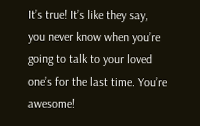It’s true! It’s like they say, you never know when you’re going to talk to your loved one’s for the last time. You’re awesome!